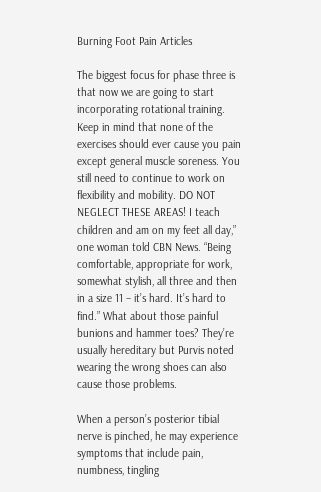Burning Foot Pain Articles

The biggest focus for phase three is that now we are going to start incorporating rotational training. Keep in mind that none of the exercises should ever cause you pain except general muscle soreness. You still need to continue to work on flexibility and mobility. DO NOT NEGLECT THESE AREAS! I teach children and am on my feet all day,” one woman told CBN News. “Being comfortable, appropriate for work, somewhat stylish, all three and then in a size 11 – it’s hard. It’s hard to find.” What about those painful bunions and hammer toes? They’re usually hereditary but Purvis noted wearing the wrong shoes can also cause those problems.

When a person’s posterior tibial nerve is pinched, he may experience symptoms that include pain, numbness, tingling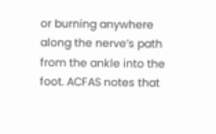or burning anywhere along the nerve’s path from the ankle into the foot. ACFAS notes that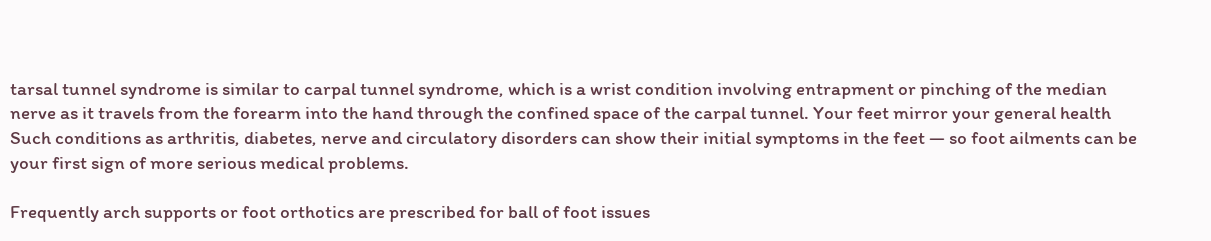tarsal tunnel syndrome is similar to carpal tunnel syndrome, which is a wrist condition involving entrapment or pinching of the median nerve as it travels from the forearm into the hand through the confined space of the carpal tunnel. Your feet mirror your general health Such conditions as arthritis, diabetes, nerve and circulatory disorders can show their initial symptoms in the feet — so foot ailments can be your first sign of more serious medical problems.

Frequently arch supports or foot orthotics are prescribed for ball of foot issues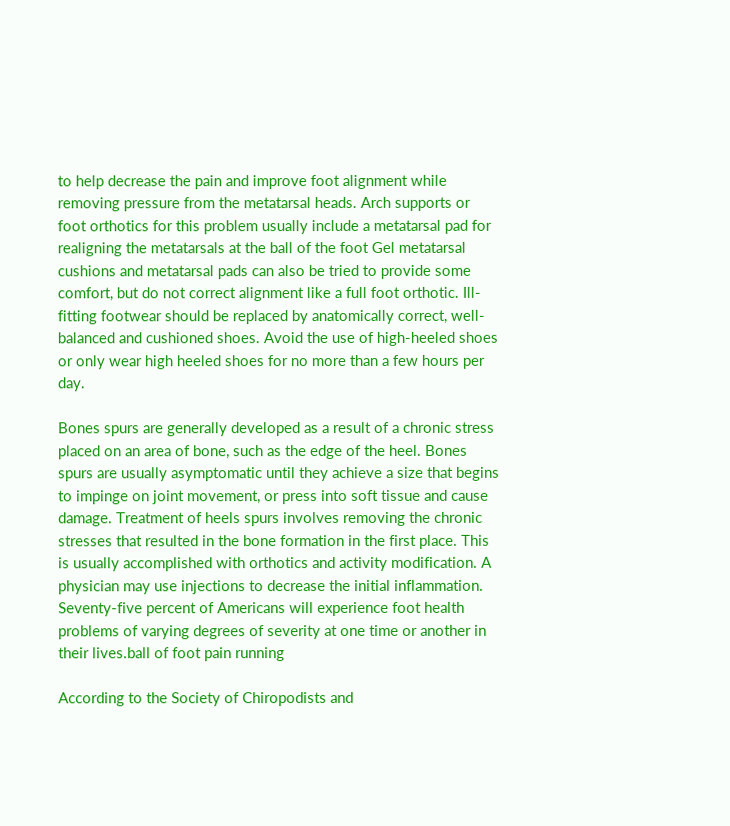to help decrease the pain and improve foot alignment while removing pressure from the metatarsal heads. Arch supports or foot orthotics for this problem usually include a metatarsal pad for realigning the metatarsals at the ball of the foot Gel metatarsal cushions and metatarsal pads can also be tried to provide some comfort, but do not correct alignment like a full foot orthotic. Ill-fitting footwear should be replaced by anatomically correct, well-balanced and cushioned shoes. Avoid the use of high-heeled shoes or only wear high heeled shoes for no more than a few hours per day.

Bones spurs are generally developed as a result of a chronic stress placed on an area of bone, such as the edge of the heel. Bones spurs are usually asymptomatic until they achieve a size that begins to impinge on joint movement, or press into soft tissue and cause damage. Treatment of heels spurs involves removing the chronic stresses that resulted in the bone formation in the first place. This is usually accomplished with orthotics and activity modification. A physician may use injections to decrease the initial inflammation. Seventy-five percent of Americans will experience foot health problems of varying degrees of severity at one time or another in their lives.ball of foot pain running

According to the Society of Chiropodists and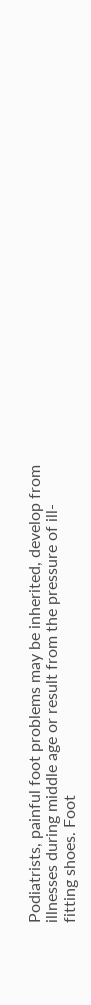Podiatrists, painful foot problems may be inherited, develop from illnesses during middle age or result from the pressure of ill-fitting shoes. Foot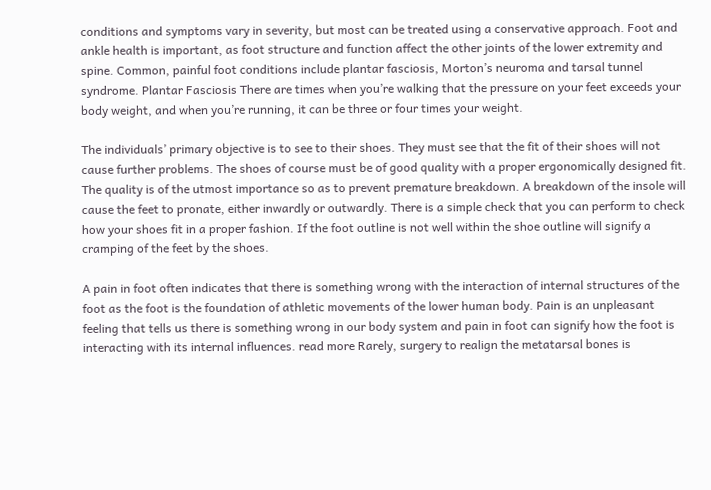conditions and symptoms vary in severity, but most can be treated using a conservative approach. Foot and ankle health is important, as foot structure and function affect the other joints of the lower extremity and spine. Common, painful foot conditions include plantar fasciosis, Morton’s neuroma and tarsal tunnel syndrome. Plantar Fasciosis There are times when you’re walking that the pressure on your feet exceeds your body weight, and when you’re running, it can be three or four times your weight.

The individuals’ primary objective is to see to their shoes. They must see that the fit of their shoes will not cause further problems. The shoes of course must be of good quality with a proper ergonomically designed fit. The quality is of the utmost importance so as to prevent premature breakdown. A breakdown of the insole will cause the feet to pronate, either inwardly or outwardly. There is a simple check that you can perform to check how your shoes fit in a proper fashion. If the foot outline is not well within the shoe outline will signify a cramping of the feet by the shoes.

A pain in foot often indicates that there is something wrong with the interaction of internal structures of the foot as the foot is the foundation of athletic movements of the lower human body. Pain is an unpleasant feeling that tells us there is something wrong in our body system and pain in foot can signify how the foot is interacting with its internal influences. read more Rarely, surgery to realign the metatarsal bones is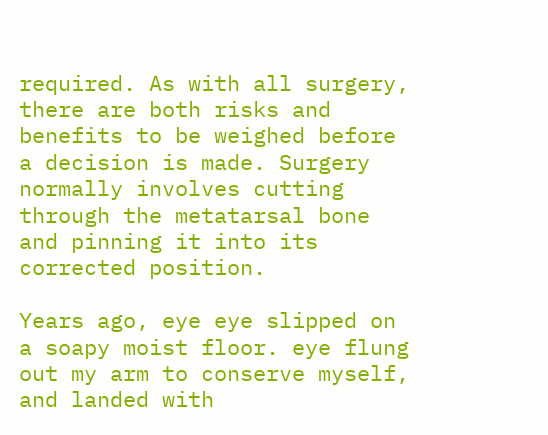required. As with all surgery, there are both risks and benefits to be weighed before a decision is made. Surgery normally involves cutting through the metatarsal bone and pinning it into its corrected position.

Years ago, eye eye slipped on a soapy moist floor. eye flung out my arm to conserve myself, and landed with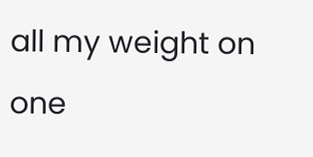all my weight on one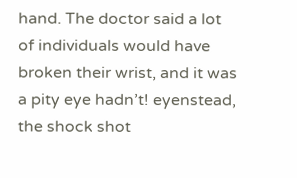hand. The doctor said a lot of individuals would have broken their wrist, and it was a pity eye hadn’t! eyenstead, the shock shot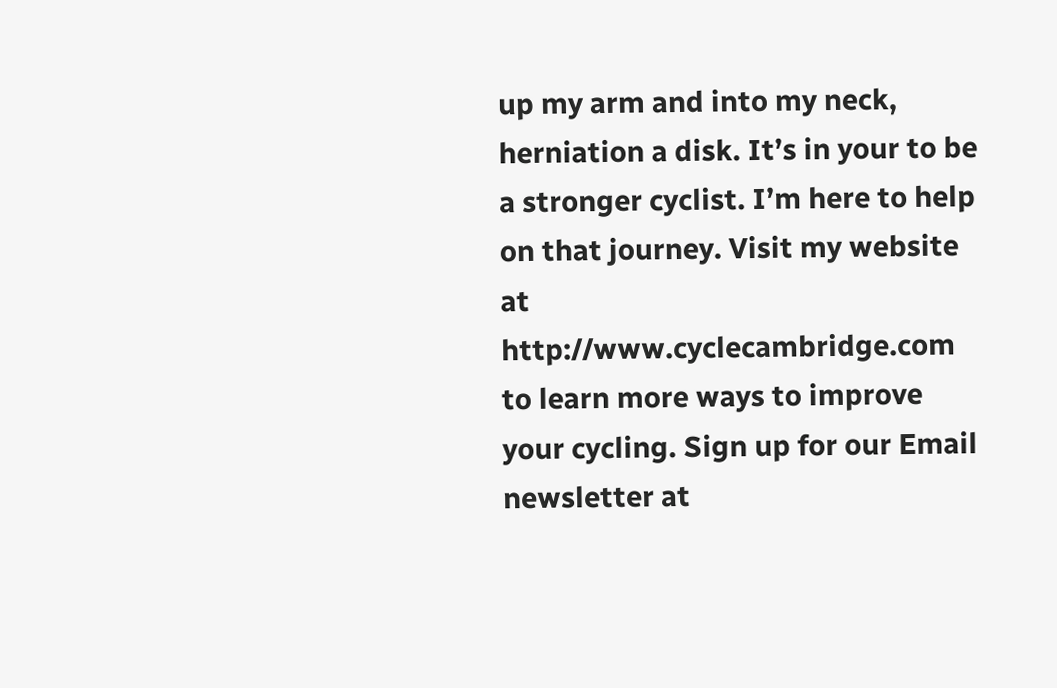up my arm and into my neck, herniation a disk. It’s in your to be a stronger cyclist. I’m here to help on that journey. Visit my website at http://www.cyclecambridge.com to learn more ways to improve your cycling. Sign up for our Email newsletter at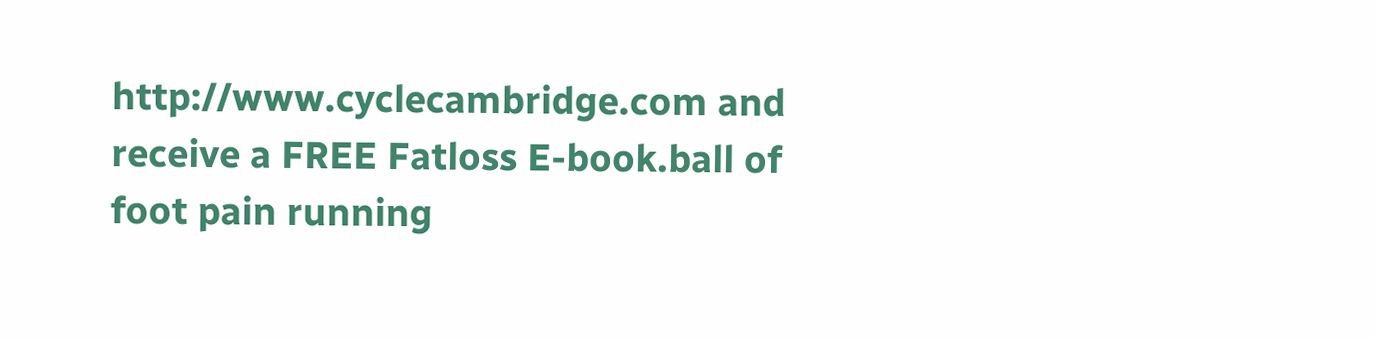http://www.cyclecambridge.com and receive a FREE Fatloss E-book.ball of foot pain running